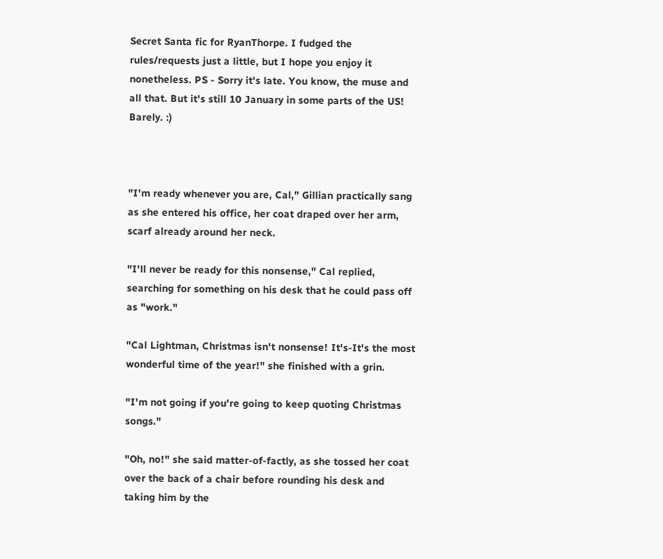Secret Santa fic for RyanThorpe. I fudged the rules/requests just a little, but I hope you enjoy it nonetheless. PS - Sorry it's late. You know, the muse and all that. But it's still 10 January in some parts of the US! Barely. :)



"I'm ready whenever you are, Cal," Gillian practically sang as she entered his office, her coat draped over her arm, scarf already around her neck.

"I'll never be ready for this nonsense," Cal replied, searching for something on his desk that he could pass off as "work."

"Cal Lightman, Christmas isn't nonsense! It's-It's the most wonderful time of the year!" she finished with a grin.

"I'm not going if you're going to keep quoting Christmas songs."

"Oh, no!" she said matter-of-factly, as she tossed her coat over the back of a chair before rounding his desk and taking him by the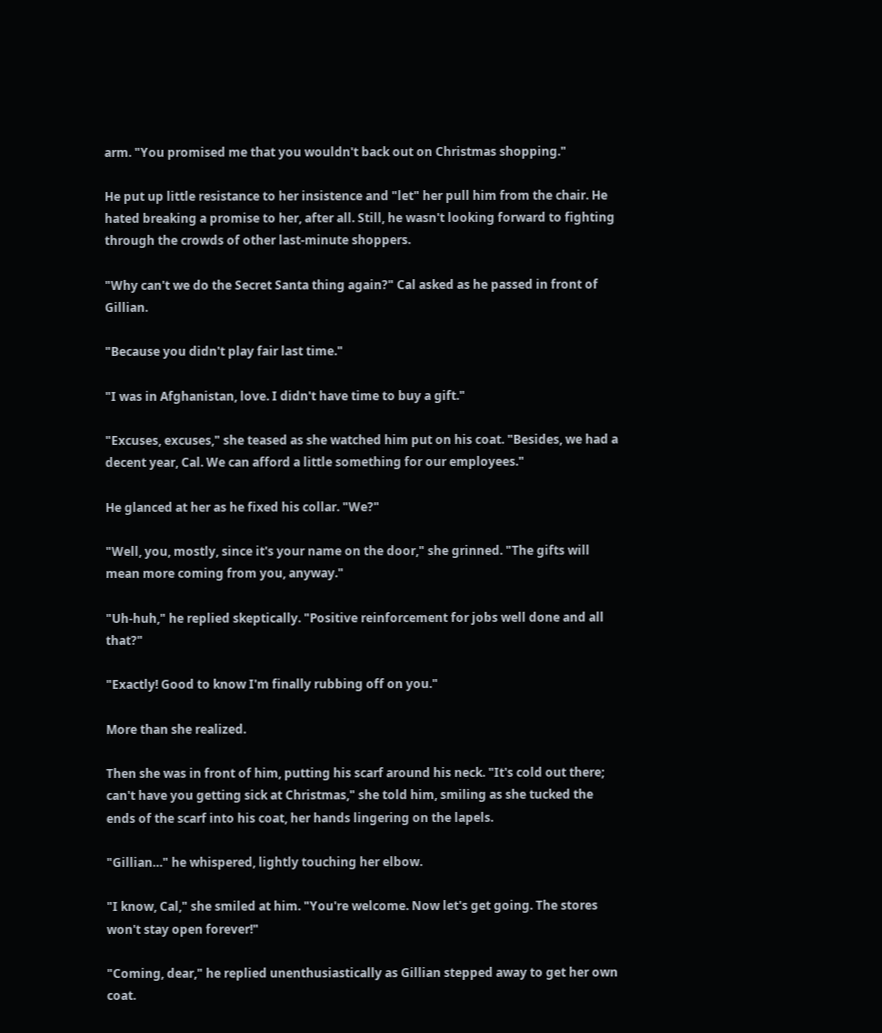arm. "You promised me that you wouldn't back out on Christmas shopping."

He put up little resistance to her insistence and "let" her pull him from the chair. He hated breaking a promise to her, after all. Still, he wasn't looking forward to fighting through the crowds of other last-minute shoppers.

"Why can't we do the Secret Santa thing again?" Cal asked as he passed in front of Gillian.

"Because you didn't play fair last time."

"I was in Afghanistan, love. I didn't have time to buy a gift."

"Excuses, excuses," she teased as she watched him put on his coat. "Besides, we had a decent year, Cal. We can afford a little something for our employees."

He glanced at her as he fixed his collar. "We?"

"Well, you, mostly, since it's your name on the door," she grinned. "The gifts will mean more coming from you, anyway."

"Uh-huh," he replied skeptically. "Positive reinforcement for jobs well done and all that?"

"Exactly! Good to know I'm finally rubbing off on you."

More than she realized.

Then she was in front of him, putting his scarf around his neck. "It's cold out there; can't have you getting sick at Christmas," she told him, smiling as she tucked the ends of the scarf into his coat, her hands lingering on the lapels.

"Gillian…" he whispered, lightly touching her elbow.

"I know, Cal," she smiled at him. "You're welcome. Now let's get going. The stores won't stay open forever!"

"Coming, dear," he replied unenthusiastically as Gillian stepped away to get her own coat.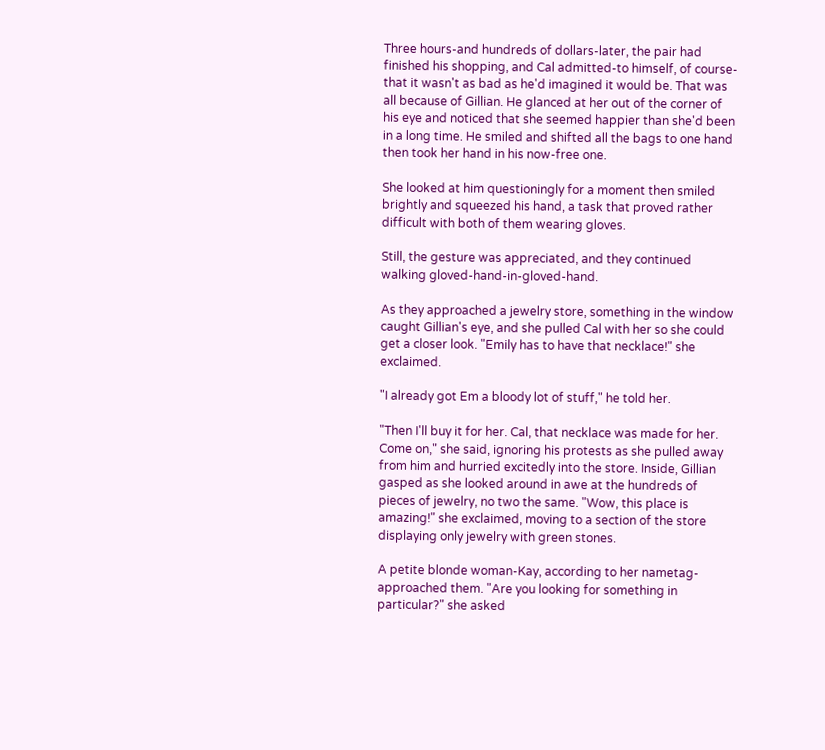Three hours-and hundreds of dollars-later, the pair had finished his shopping, and Cal admitted-to himself, of course-that it wasn't as bad as he'd imagined it would be. That was all because of Gillian. He glanced at her out of the corner of his eye and noticed that she seemed happier than she'd been in a long time. He smiled and shifted all the bags to one hand then took her hand in his now-free one.

She looked at him questioningly for a moment then smiled brightly and squeezed his hand, a task that proved rather difficult with both of them wearing gloves.

Still, the gesture was appreciated, and they continued walking gloved-hand-in-gloved-hand.

As they approached a jewelry store, something in the window caught Gillian's eye, and she pulled Cal with her so she could get a closer look. "Emily has to have that necklace!" she exclaimed.

"I already got Em a bloody lot of stuff," he told her.

"Then I'll buy it for her. Cal, that necklace was made for her. Come on," she said, ignoring his protests as she pulled away from him and hurried excitedly into the store. Inside, Gillian gasped as she looked around in awe at the hundreds of pieces of jewelry, no two the same. "Wow, this place is amazing!" she exclaimed, moving to a section of the store displaying only jewelry with green stones.

A petite blonde woman-Kay, according to her nametag-approached them. "Are you looking for something in particular?" she asked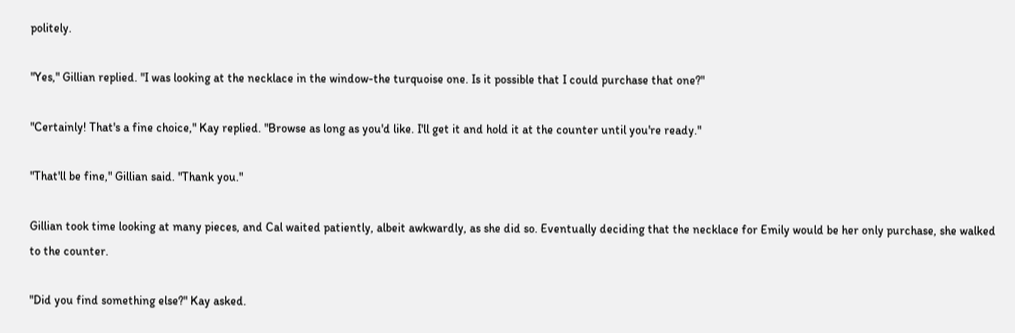politely.

"Yes," Gillian replied. "I was looking at the necklace in the window-the turquoise one. Is it possible that I could purchase that one?"

"Certainly! That's a fine choice," Kay replied. "Browse as long as you'd like. I'll get it and hold it at the counter until you're ready."

"That'll be fine," Gillian said. "Thank you."

Gillian took time looking at many pieces, and Cal waited patiently, albeit awkwardly, as she did so. Eventually deciding that the necklace for Emily would be her only purchase, she walked to the counter.

"Did you find something else?" Kay asked.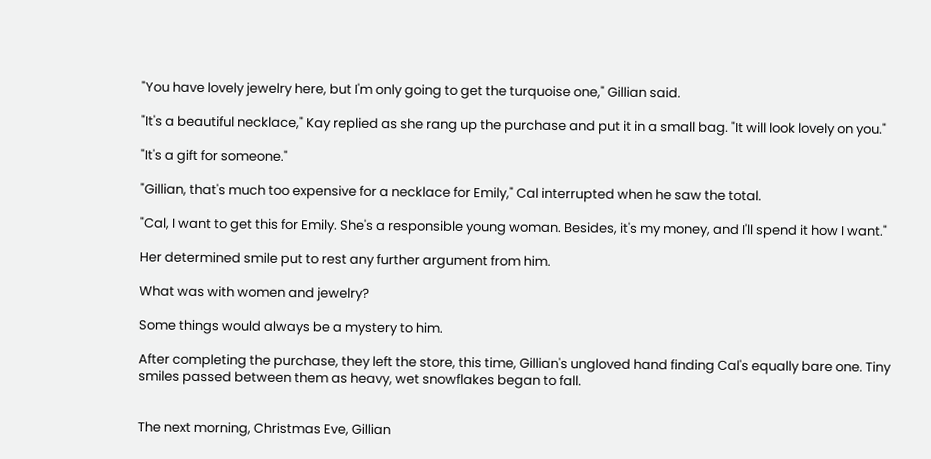"You have lovely jewelry here, but I'm only going to get the turquoise one," Gillian said.

"It's a beautiful necklace," Kay replied as she rang up the purchase and put it in a small bag. "It will look lovely on you."

"It's a gift for someone."

"Gillian, that's much too expensive for a necklace for Emily," Cal interrupted when he saw the total.

"Cal, I want to get this for Emily. She's a responsible young woman. Besides, it's my money, and I'll spend it how I want."

Her determined smile put to rest any further argument from him.

What was with women and jewelry?

Some things would always be a mystery to him.

After completing the purchase, they left the store, this time, Gillian's ungloved hand finding Cal's equally bare one. Tiny smiles passed between them as heavy, wet snowflakes began to fall.


The next morning, Christmas Eve, Gillian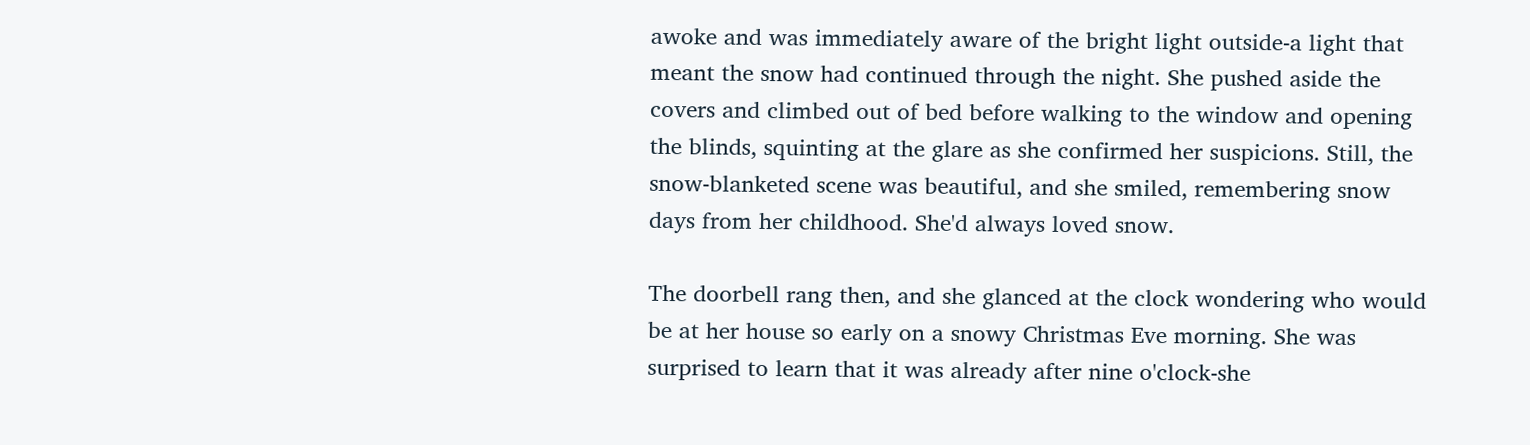awoke and was immediately aware of the bright light outside-a light that meant the snow had continued through the night. She pushed aside the covers and climbed out of bed before walking to the window and opening the blinds, squinting at the glare as she confirmed her suspicions. Still, the snow-blanketed scene was beautiful, and she smiled, remembering snow days from her childhood. She'd always loved snow.

The doorbell rang then, and she glanced at the clock wondering who would be at her house so early on a snowy Christmas Eve morning. She was surprised to learn that it was already after nine o'clock-she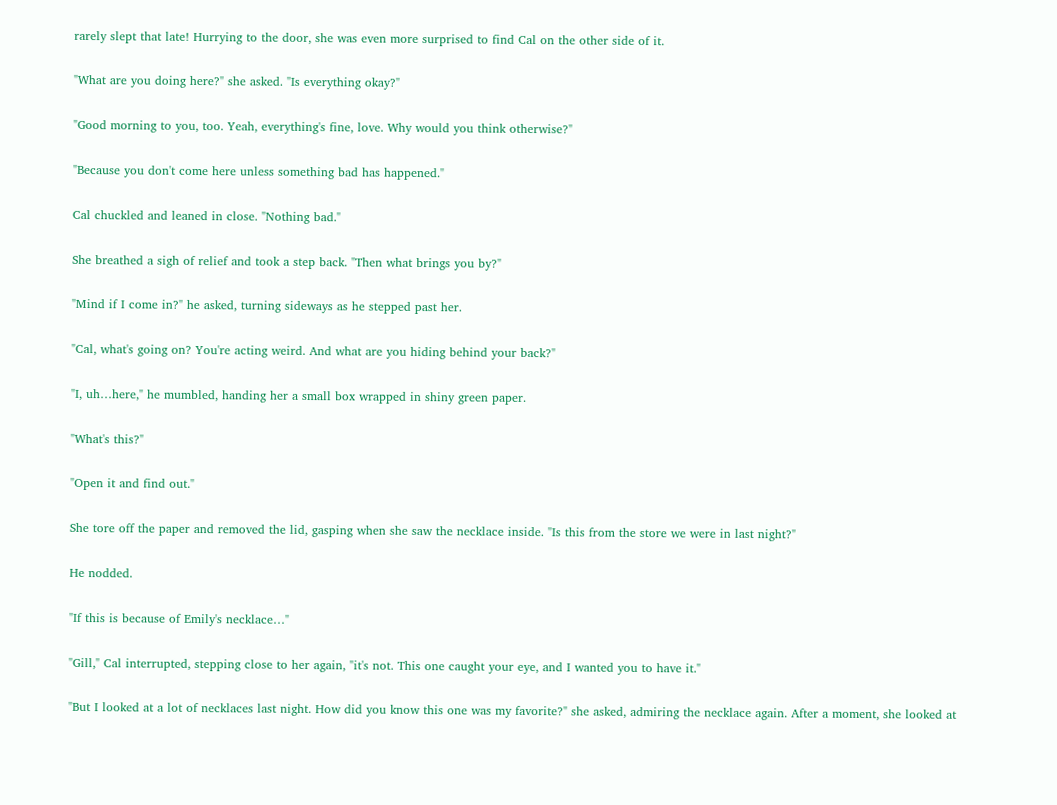rarely slept that late! Hurrying to the door, she was even more surprised to find Cal on the other side of it.

"What are you doing here?" she asked. "Is everything okay?"

"Good morning to you, too. Yeah, everything's fine, love. Why would you think otherwise?"

"Because you don't come here unless something bad has happened."

Cal chuckled and leaned in close. "Nothing bad."

She breathed a sigh of relief and took a step back. "Then what brings you by?"

"Mind if I come in?" he asked, turning sideways as he stepped past her.

"Cal, what's going on? You're acting weird. And what are you hiding behind your back?"

"I, uh…here," he mumbled, handing her a small box wrapped in shiny green paper.

"What's this?"

"Open it and find out."

She tore off the paper and removed the lid, gasping when she saw the necklace inside. "Is this from the store we were in last night?"

He nodded.

"If this is because of Emily's necklace…"

"Gill," Cal interrupted, stepping close to her again, "it's not. This one caught your eye, and I wanted you to have it."

"But I looked at a lot of necklaces last night. How did you know this one was my favorite?" she asked, admiring the necklace again. After a moment, she looked at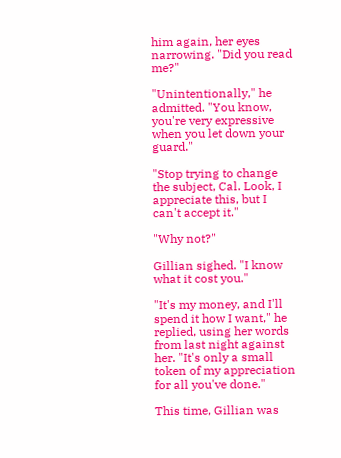him again, her eyes narrowing. "Did you read me?"

"Unintentionally," he admitted. "You know, you're very expressive when you let down your guard."

"Stop trying to change the subject, Cal. Look, I appreciate this, but I can't accept it."

"Why not?"

Gillian sighed. "I know what it cost you."

"It's my money, and I'll spend it how I want," he replied, using her words from last night against her. "It's only a small token of my appreciation for all you've done."

This time, Gillian was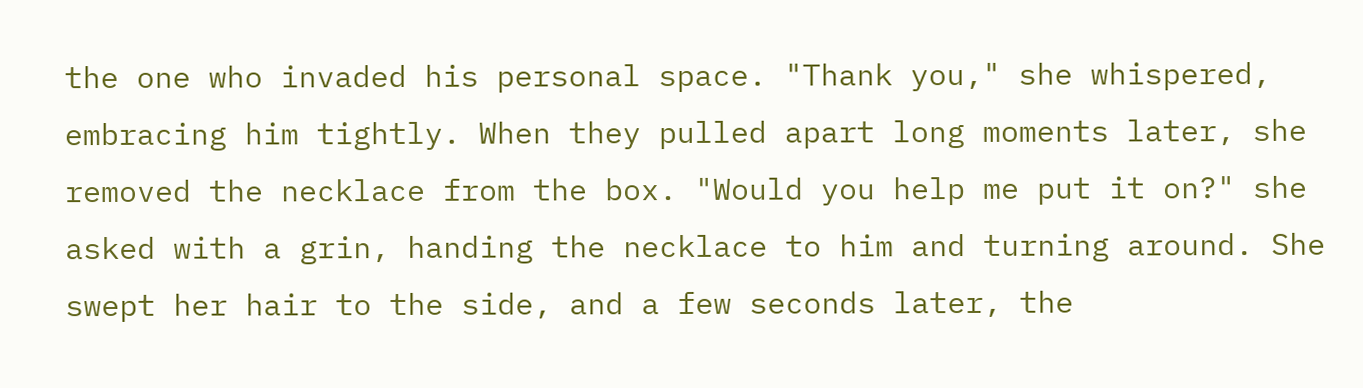the one who invaded his personal space. "Thank you," she whispered, embracing him tightly. When they pulled apart long moments later, she removed the necklace from the box. "Would you help me put it on?" she asked with a grin, handing the necklace to him and turning around. She swept her hair to the side, and a few seconds later, the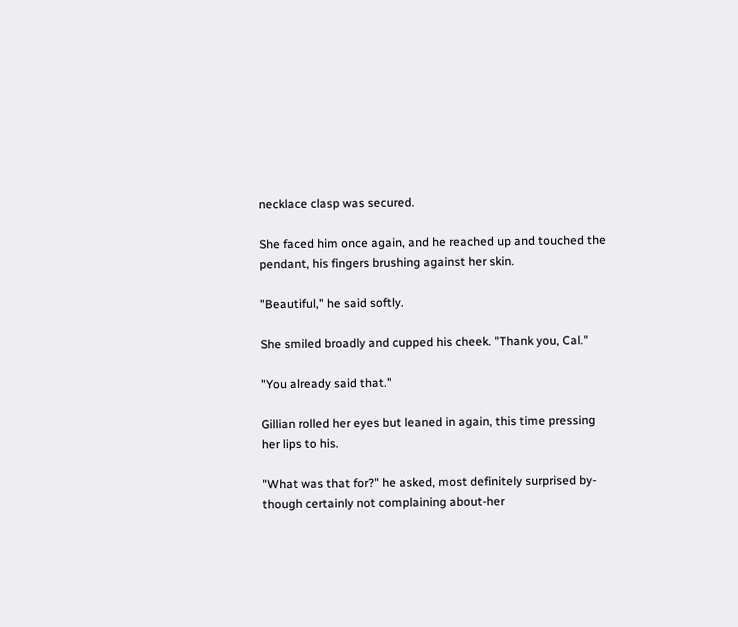necklace clasp was secured.

She faced him once again, and he reached up and touched the pendant, his fingers brushing against her skin.

"Beautiful," he said softly.

She smiled broadly and cupped his cheek. "Thank you, Cal."

"You already said that."

Gillian rolled her eyes but leaned in again, this time pressing her lips to his.

"What was that for?" he asked, most definitely surprised by-though certainly not complaining about-her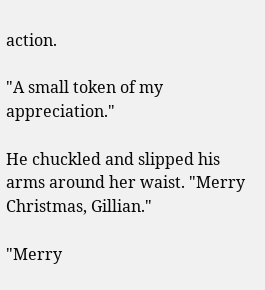action.

"A small token of my appreciation."

He chuckled and slipped his arms around her waist. "Merry Christmas, Gillian."

"Merry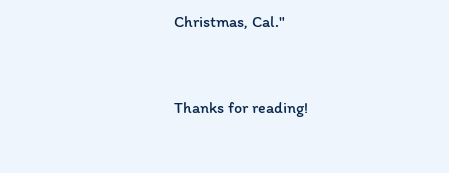Christmas, Cal."


Thanks for reading!